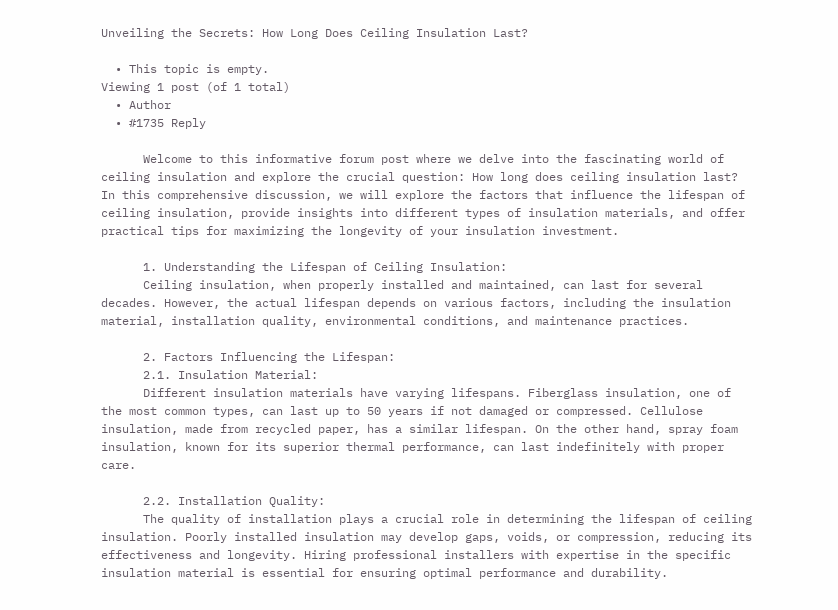Unveiling the Secrets: How Long Does Ceiling Insulation Last?

  • This topic is empty.
Viewing 1 post (of 1 total)
  • Author
  • #1735 Reply

      Welcome to this informative forum post where we delve into the fascinating world of ceiling insulation and explore the crucial question: How long does ceiling insulation last? In this comprehensive discussion, we will explore the factors that influence the lifespan of ceiling insulation, provide insights into different types of insulation materials, and offer practical tips for maximizing the longevity of your insulation investment.

      1. Understanding the Lifespan of Ceiling Insulation:
      Ceiling insulation, when properly installed and maintained, can last for several decades. However, the actual lifespan depends on various factors, including the insulation material, installation quality, environmental conditions, and maintenance practices.

      2. Factors Influencing the Lifespan:
      2.1. Insulation Material:
      Different insulation materials have varying lifespans. Fiberglass insulation, one of the most common types, can last up to 50 years if not damaged or compressed. Cellulose insulation, made from recycled paper, has a similar lifespan. On the other hand, spray foam insulation, known for its superior thermal performance, can last indefinitely with proper care.

      2.2. Installation Quality:
      The quality of installation plays a crucial role in determining the lifespan of ceiling insulation. Poorly installed insulation may develop gaps, voids, or compression, reducing its effectiveness and longevity. Hiring professional installers with expertise in the specific insulation material is essential for ensuring optimal performance and durability.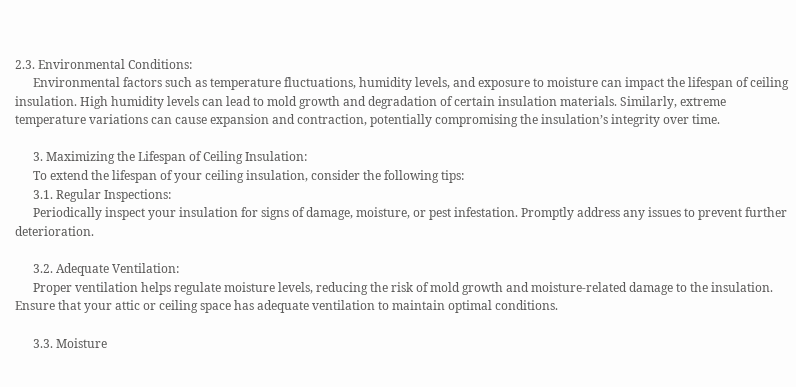2.3. Environmental Conditions:
      Environmental factors such as temperature fluctuations, humidity levels, and exposure to moisture can impact the lifespan of ceiling insulation. High humidity levels can lead to mold growth and degradation of certain insulation materials. Similarly, extreme temperature variations can cause expansion and contraction, potentially compromising the insulation’s integrity over time.

      3. Maximizing the Lifespan of Ceiling Insulation:
      To extend the lifespan of your ceiling insulation, consider the following tips:
      3.1. Regular Inspections:
      Periodically inspect your insulation for signs of damage, moisture, or pest infestation. Promptly address any issues to prevent further deterioration.

      3.2. Adequate Ventilation:
      Proper ventilation helps regulate moisture levels, reducing the risk of mold growth and moisture-related damage to the insulation. Ensure that your attic or ceiling space has adequate ventilation to maintain optimal conditions.

      3.3. Moisture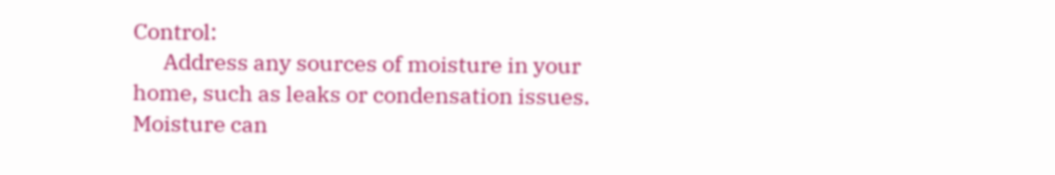Control:
      Address any sources of moisture in your home, such as leaks or condensation issues. Moisture can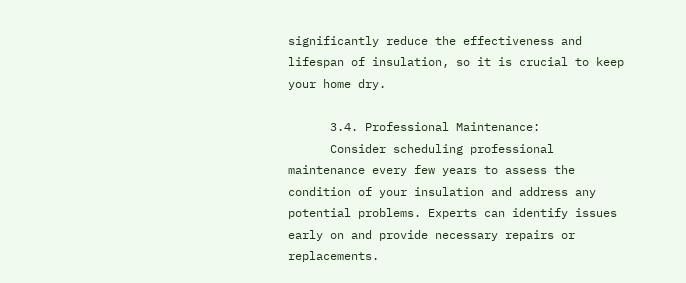significantly reduce the effectiveness and lifespan of insulation, so it is crucial to keep your home dry.

      3.4. Professional Maintenance:
      Consider scheduling professional maintenance every few years to assess the condition of your insulation and address any potential problems. Experts can identify issues early on and provide necessary repairs or replacements.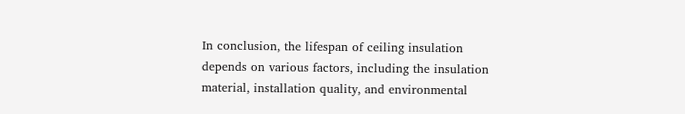In conclusion, the lifespan of ceiling insulation depends on various factors, including the insulation material, installation quality, and environmental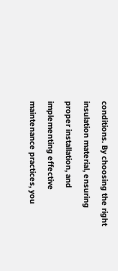conditions. By choosing the right insulation material, ensuring proper installation, and implementing effective maintenance practices, you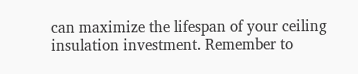can maximize the lifespan of your ceiling insulation investment. Remember to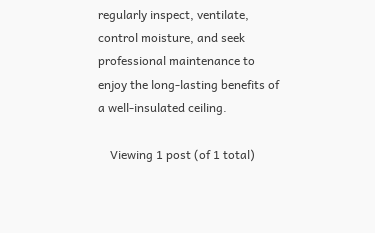regularly inspect, ventilate, control moisture, and seek professional maintenance to enjoy the long-lasting benefits of a well-insulated ceiling.

    Viewing 1 post (of 1 total)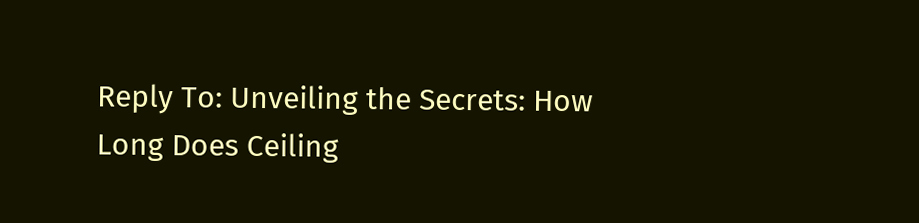Reply To: Unveiling the Secrets: How Long Does Ceiling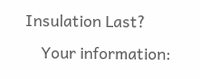Insulation Last?
    Your information: